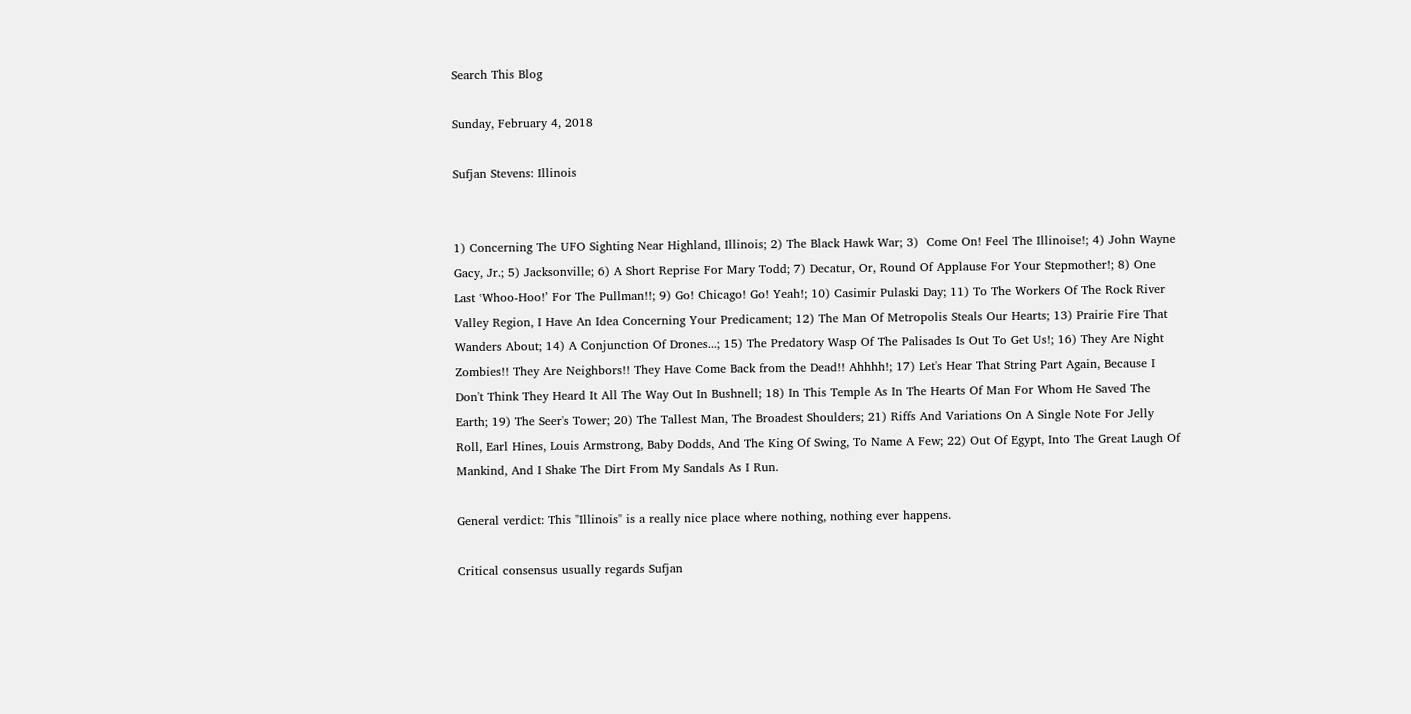Search This Blog

Sunday, February 4, 2018

Sufjan Stevens: Illinois


1) Concerning The UFO Sighting Near Highland, Illinois; 2) The Black Hawk War; 3)  Come On! Feel The Illinoise!; 4) John Wayne Gacy, Jr.; 5) Jacksonville; 6) A Short Reprise For Mary Todd; 7) Decatur, Or, Round Of Applause For Your Stepmother!; 8) One Last ʽWhoo-Hoo!ʼ For The Pullman!!; 9) Go! Chicago! Go! Yeah!; 10) Casimir Pulaski Day; 11) To The Workers Of The Rock River Valley Region, I Have An Idea Concerning Your Predicament; 12) The Man Of Metropolis Steals Our Hearts; 13) Prairie Fire That Wanders About; 14) A Conjunction Of Drones...; 15) The Predatory Wasp Of The Palisades Is Out To Get Us!; 16) They Are Night Zombies!! They Are Neighbors!! They Have Come Back from the Dead!! Ahhhh!; 17) Let's Hear That String Part Again, Because I Don't Think They Heard It All The Way Out In Bushnell; 18) In This Temple As In The Hearts Of Man For Whom He Saved The Earth; 19) The Seer's Tower; 20) The Tallest Man, The Broadest Shoulders; 21) Riffs And Variations On A Single Note For Jelly Roll, Earl Hines, Louis Armstrong, Baby Dodds, And The King Of Swing, To Name A Few; 22) Out Of Egypt, Into The Great Laugh Of Mankind, And I Shake The Dirt From My Sandals As I Run.

General verdict: This "Illinois" is a really nice place where nothing, nothing ever happens.

Critical consensus usually regards Sufjan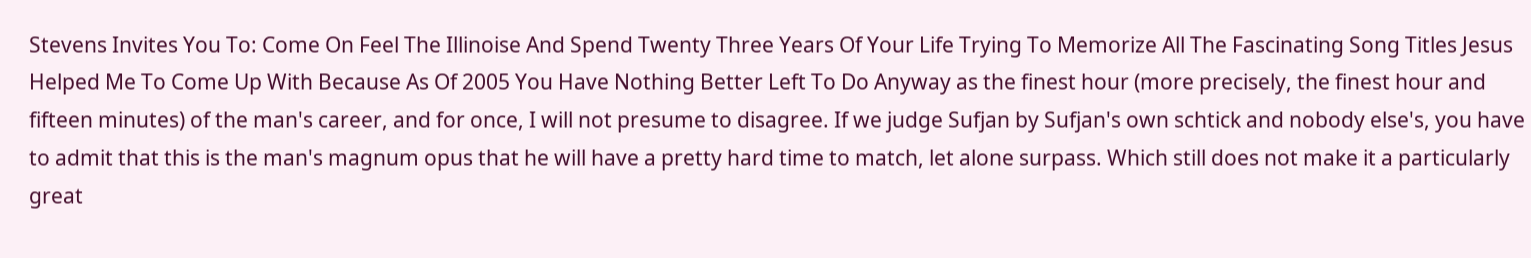Stevens Invites You To: Come On Feel The Illinoise And Spend Twenty Three Years Of Your Life Trying To Memorize All The Fascinating Song Titles Jesus Helped Me To Come Up With Because As Of 2005 You Have Nothing Better Left To Do Anyway as the finest hour (more precisely, the finest hour and fifteen minutes) of the man's career, and for once, I will not presume to disagree. If we judge Sufjan by Sufjan's own schtick and nobody else's, you have to admit that this is the man's magnum opus that he will have a pretty hard time to match, let alone surpass. Which still does not make it a particularly great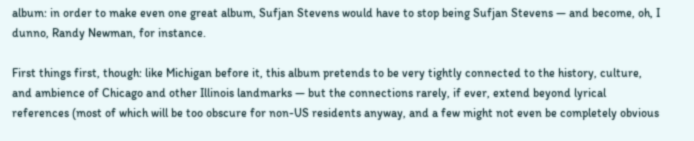album: in order to make even one great album, Sufjan Stevens would have to stop being Sufjan Stevens — and become, oh, I dunno, Randy Newman, for instance.

First things first, though: like Michigan before it, this album pretends to be very tightly connected to the history, culture, and ambience of Chicago and other Illinois landmarks — but the connections rarely, if ever, extend beyond lyrical references (most of which will be too obscure for non-US residents anyway, and a few might not even be completely obvious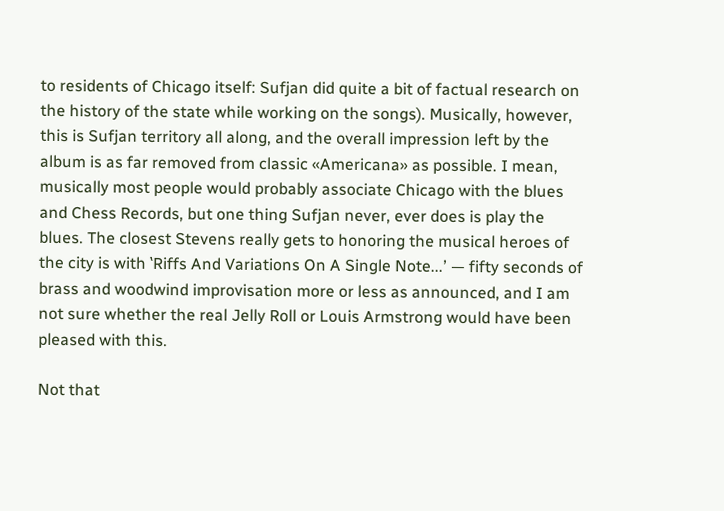to residents of Chicago itself: Sufjan did quite a bit of factual research on the history of the state while working on the songs). Musically, however, this is Sufjan territory all along, and the overall impression left by the album is as far removed from classic «Americana» as possible. I mean, musically most people would probably associate Chicago with the blues and Chess Records, but one thing Sufjan never, ever does is play the blues. The closest Stevens really gets to honoring the musical heroes of the city is with ʽRiffs And Variations On A Single Note...ʼ — fifty seconds of brass and woodwind improvisation more or less as announced, and I am not sure whether the real Jelly Roll or Louis Armstrong would have been pleased with this.

Not that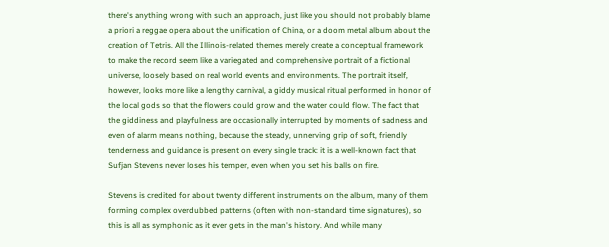there's anything wrong with such an approach, just like you should not probably blame a priori a reggae opera about the unification of China, or a doom metal album about the creation of Tetris. All the Illinois-related themes merely create a conceptual framework to make the record seem like a variegated and comprehensive portrait of a fictional universe, loosely based on real world events and environments. The portrait itself, however, looks more like a lengthy carnival, a giddy musical ritual performed in honor of the local gods so that the flowers could grow and the water could flow. The fact that the giddiness and playfulness are occasionally interrupted by moments of sadness and even of alarm means nothing, because the steady, unnerving grip of soft, friendly tenderness and guidance is present on every single track: it is a well-known fact that Sufjan Stevens never loses his temper, even when you set his balls on fire.

Stevens is credited for about twenty different instruments on the album, many of them forming complex overdubbed patterns (often with non-standard time signatures), so this is all as symphonic as it ever gets in the man's history. And while many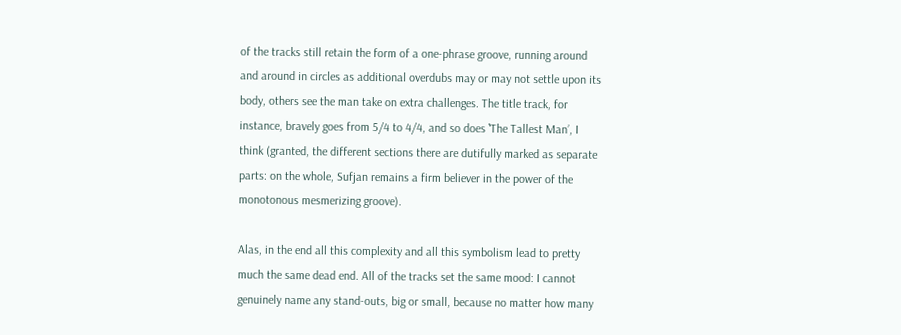of the tracks still retain the form of a one-phrase groove, running around and around in circles as additional overdubs may or may not settle upon its body, others see the man take on extra challenges. The title track, for instance, bravely goes from 5/4 to 4/4, and so does ʽThe Tallest Manʼ, I think (granted, the different sections there are dutifully marked as separate parts: on the whole, Sufjan remains a firm believer in the power of the monotonous mesmerizing groove).

Alas, in the end all this complexity and all this symbolism lead to pretty much the same dead end. All of the tracks set the same mood: I cannot genuinely name any stand-outs, big or small, because no matter how many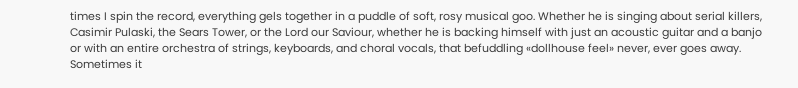times I spin the record, everything gels together in a puddle of soft, rosy musical goo. Whether he is singing about serial killers, Casimir Pulaski, the Sears Tower, or the Lord our Saviour, whether he is backing himself with just an acoustic guitar and a banjo or with an entire orchestra of strings, keyboards, and choral vocals, that befuddling «dollhouse feel» never, ever goes away. Sometimes it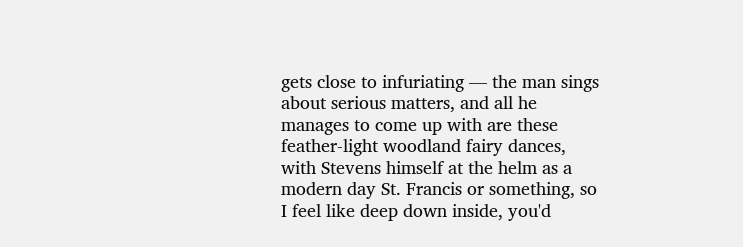gets close to infuriating — the man sings about serious matters, and all he manages to come up with are these feather-light woodland fairy dances, with Stevens himself at the helm as a modern day St. Francis or something, so I feel like deep down inside, you'd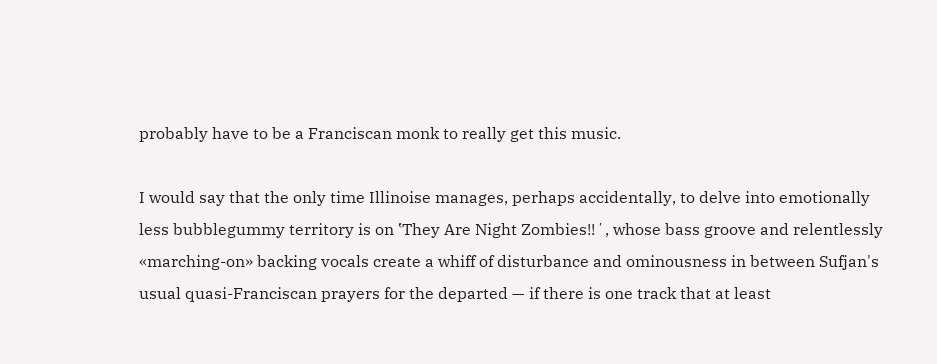probably have to be a Franciscan monk to really get this music.

I would say that the only time Illinoise manages, perhaps accidentally, to delve into emotionally less bubblegummy territory is on ʽThey Are Night Zombies!!ʼ, whose bass groove and relentlessly «marching-on» backing vocals create a whiff of disturbance and ominousness in between Sufjan's usual quasi-Franciscan prayers for the departed — if there is one track that at least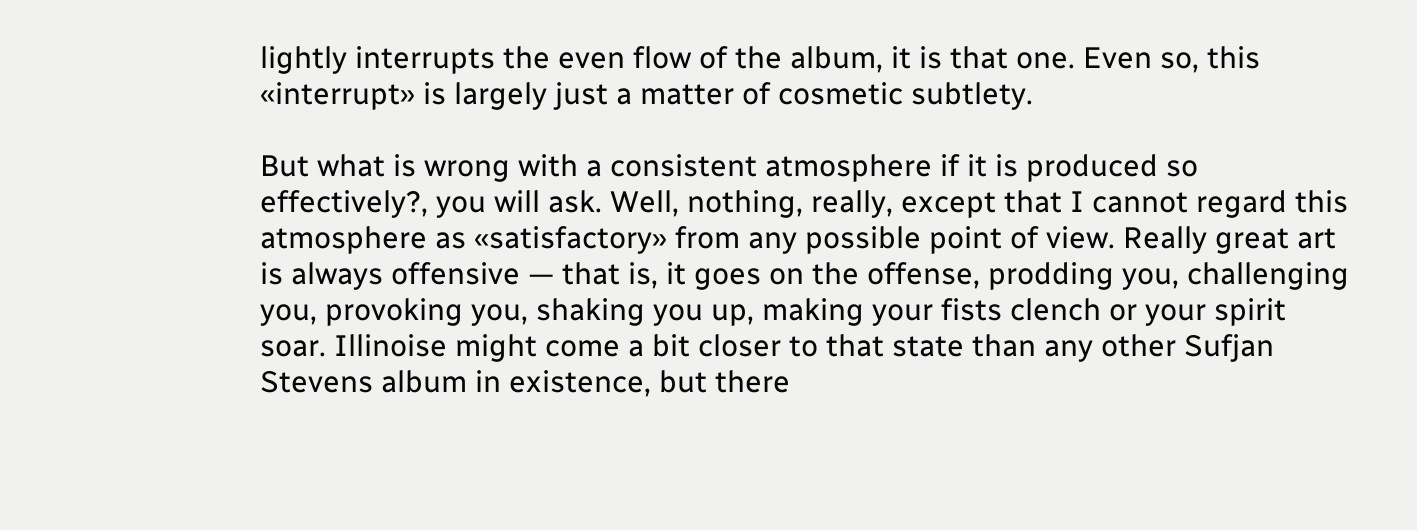lightly interrupts the even flow of the album, it is that one. Even so, this «interrupt» is largely just a matter of cosmetic subtlety.

But what is wrong with a consistent atmosphere if it is produced so effectively?, you will ask. Well, nothing, really, except that I cannot regard this atmosphere as «satisfactory» from any possible point of view. Really great art is always offensive — that is, it goes on the offense, prodding you, challenging you, provoking you, shaking you up, making your fists clench or your spirit soar. Illinoise might come a bit closer to that state than any other Sufjan Stevens album in existence, but there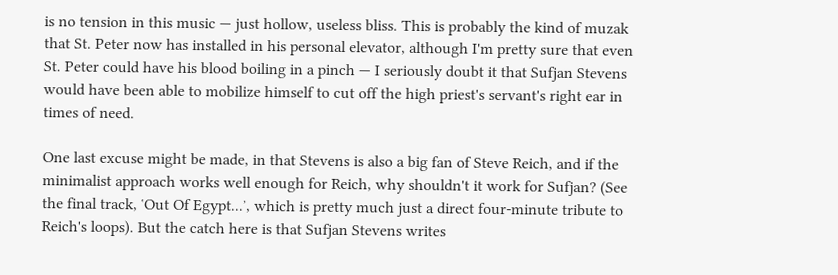is no tension in this music — just hollow, useless bliss. This is probably the kind of muzak that St. Peter now has installed in his personal elevator, although I'm pretty sure that even St. Peter could have his blood boiling in a pinch — I seriously doubt it that Sufjan Stevens would have been able to mobilize himself to cut off the high priest's servant's right ear in times of need.

One last excuse might be made, in that Stevens is also a big fan of Steve Reich, and if the minimalist approach works well enough for Reich, why shouldn't it work for Sufjan? (See the final track, ʽOut Of Egypt...ʼ, which is pretty much just a direct four-minute tribute to Reich's loops). But the catch here is that Sufjan Stevens writes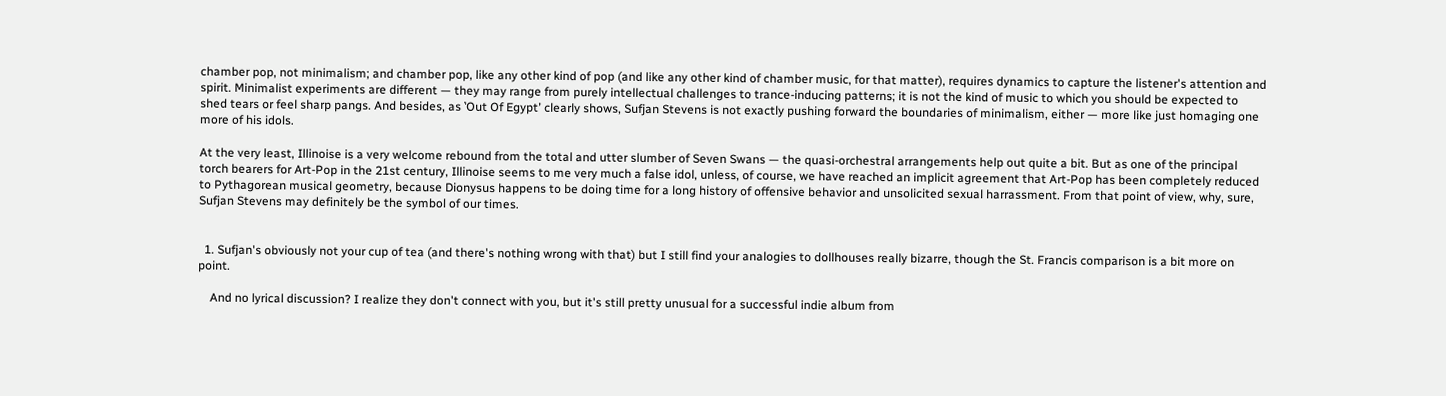chamber pop, not minimalism; and chamber pop, like any other kind of pop (and like any other kind of chamber music, for that matter), requires dynamics to capture the listener's attention and spirit. Minimalist experiments are different — they may range from purely intellectual challenges to trance-inducing patterns; it is not the kind of music to which you should be expected to shed tears or feel sharp pangs. And besides, as ʽOut Of Egyptʼ clearly shows, Sufjan Stevens is not exactly pushing forward the boundaries of minimalism, either — more like just homaging one more of his idols.

At the very least, Illinoise is a very welcome rebound from the total and utter slumber of Seven Swans — the quasi-orchestral arrangements help out quite a bit. But as one of the principal torch bearers for Art-Pop in the 21st century, Illinoise seems to me very much a false idol, unless, of course, we have reached an implicit agreement that Art-Pop has been completely reduced to Pythagorean musical geometry, because Dionysus happens to be doing time for a long history of offensive behavior and unsolicited sexual harrassment. From that point of view, why, sure, Sufjan Stevens may definitely be the symbol of our times.


  1. Sufjan's obviously not your cup of tea (and there's nothing wrong with that) but I still find your analogies to dollhouses really bizarre, though the St. Francis comparison is a bit more on point.

    And no lyrical discussion? I realize they don't connect with you, but it's still pretty unusual for a successful indie album from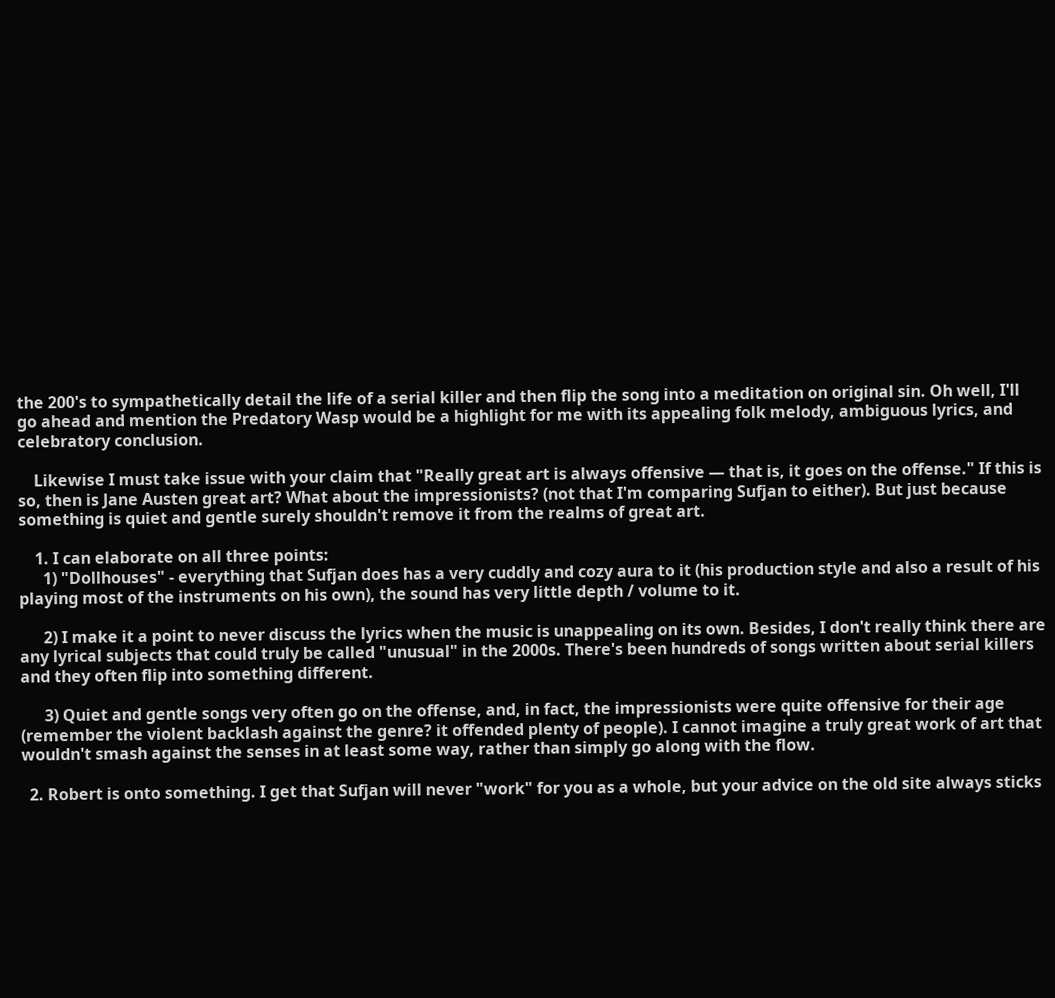the 200's to sympathetically detail the life of a serial killer and then flip the song into a meditation on original sin. Oh well, I'll go ahead and mention the Predatory Wasp would be a highlight for me with its appealing folk melody, ambiguous lyrics, and celebratory conclusion.

    Likewise I must take issue with your claim that "Really great art is always offensive — that is, it goes on the offense." If this is so, then is Jane Austen great art? What about the impressionists? (not that I'm comparing Sufjan to either). But just because something is quiet and gentle surely shouldn't remove it from the realms of great art.

    1. I can elaborate on all three points:
      1) "Dollhouses" - everything that Sufjan does has a very cuddly and cozy aura to it (his production style and also a result of his playing most of the instruments on his own), the sound has very little depth / volume to it.

      2) I make it a point to never discuss the lyrics when the music is unappealing on its own. Besides, I don't really think there are any lyrical subjects that could truly be called "unusual" in the 2000s. There's been hundreds of songs written about serial killers and they often flip into something different.

      3) Quiet and gentle songs very often go on the offense, and, in fact, the impressionists were quite offensive for their age (remember the violent backlash against the genre? it offended plenty of people). I cannot imagine a truly great work of art that wouldn't smash against the senses in at least some way, rather than simply go along with the flow.

  2. Robert is onto something. I get that Sufjan will never "work" for you as a whole, but your advice on the old site always sticks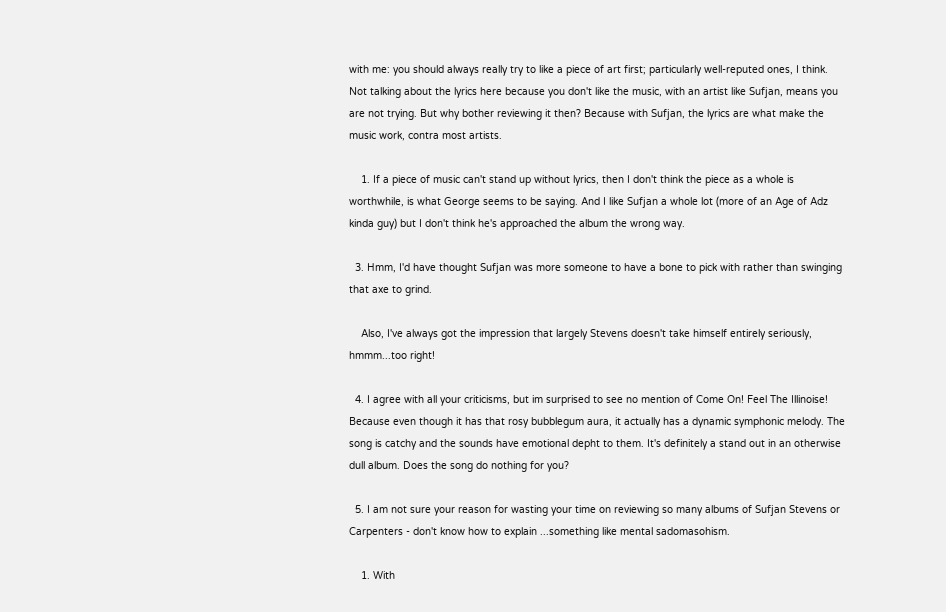with me: you should always really try to like a piece of art first; particularly well-reputed ones, I think. Not talking about the lyrics here because you don't like the music, with an artist like Sufjan, means you are not trying. But why bother reviewing it then? Because with Sufjan, the lyrics are what make the music work, contra most artists.

    1. If a piece of music can't stand up without lyrics, then I don't think the piece as a whole is worthwhile, is what George seems to be saying. And I like Sufjan a whole lot (more of an Age of Adz kinda guy) but I don't think he's approached the album the wrong way.

  3. Hmm, I'd have thought Sufjan was more someone to have a bone to pick with rather than swinging that axe to grind.

    Also, I've always got the impression that largely Stevens doesn't take himself entirely seriously, hmmm...too right!

  4. I agree with all your criticisms, but im surprised to see no mention of Come On! Feel The Illinoise! Because even though it has that rosy bubblegum aura, it actually has a dynamic symphonic melody. The song is catchy and the sounds have emotional depht to them. It's definitely a stand out in an otherwise dull album. Does the song do nothing for you?

  5. I am not sure your reason for wasting your time on reviewing so many albums of Sufjan Stevens or Carpenters - don't know how to explain ...something like mental sadomasohism.

    1. With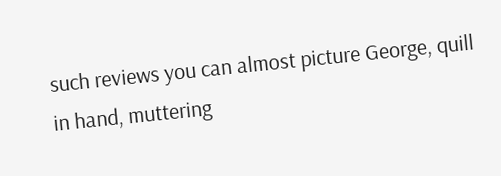such reviews you can almost picture George, quill in hand, muttering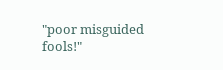"poor misguided fools!"